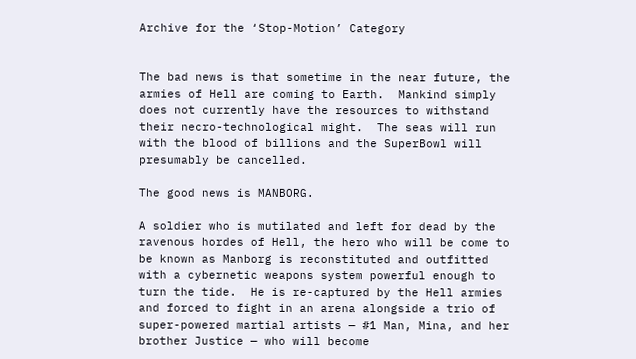Archive for the ‘Stop-Motion’ Category


The bad news is that sometime in the near future, the armies of Hell are coming to Earth.  Mankind simply does not currently have the resources to withstand their necro-technological might.  The seas will run with the blood of billions and the SuperBowl will presumably be cancelled.

The good news is MANBORG.

A soldier who is mutilated and left for dead by the ravenous hordes of Hell, the hero who will be come to be known as Manborg is reconstituted and outfitted with a cybernetic weapons system powerful enough to turn the tide.  He is re-captured by the Hell armies and forced to fight in an arena alongside a trio of super-powered martial artists — #1 Man, Mina, and her brother Justice — who will become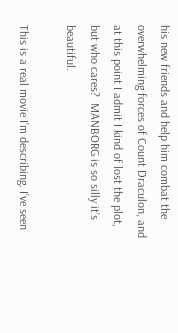his new friends and help him combat the overwhelming forces of Count Draculon, and at this point I admit I kind of lost the plot, but who cares?  MANBORG is so silly it’s beautiful.

This is a real movie I’m describing. I’ve seen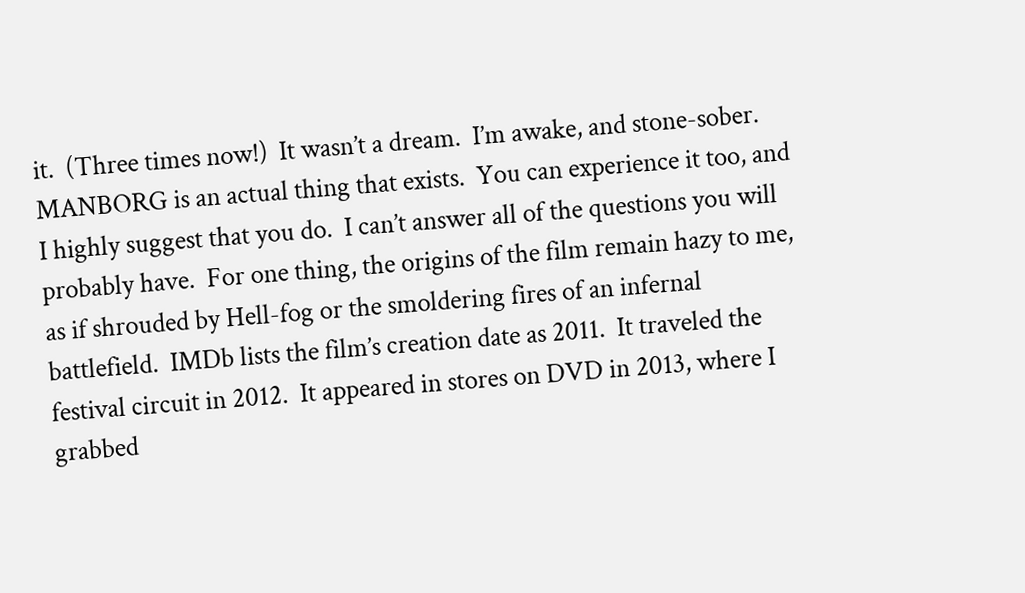it.  (Three times now!)  It wasn’t a dream.  I’m awake, and stone-sober.  MANBORG is an actual thing that exists.  You can experience it too, and I highly suggest that you do.  I can’t answer all of the questions you will probably have.  For one thing, the origins of the film remain hazy to me, as if shrouded by Hell-fog or the smoldering fires of an infernal battlefield.  IMDb lists the film’s creation date as 2011.  It traveled the festival circuit in 2012.  It appeared in stores on DVD in 2013, where I grabbed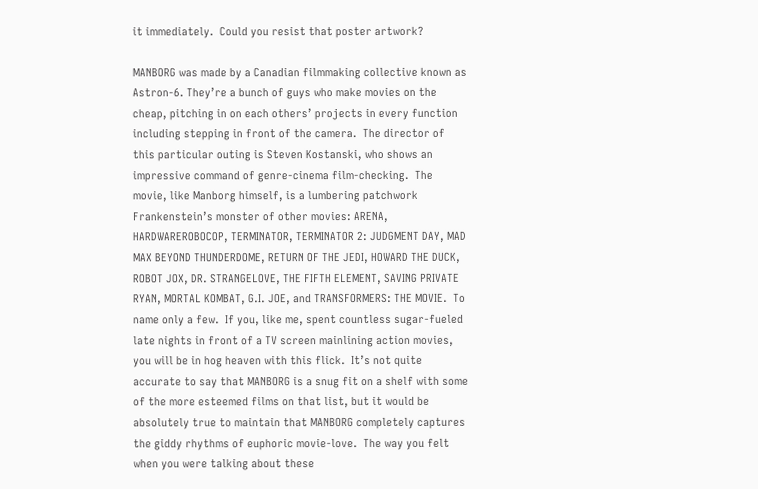it immediately.  Could you resist that poster artwork?

MANBORG was made by a Canadian filmmaking collective known as Astron-6. They’re a bunch of guys who make movies on the cheap, pitching in on each others’ projects in every function including stepping in front of the camera.  The director of this particular outing is Steven Kostanski, who shows an impressive command of genre-cinema film-checking.  The movie, like Manborg himself, is a lumbering patchwork Frankenstein’s monster of other movies: ARENA, HARDWAREROBOCOP, TERMINATOR, TERMINATOR 2: JUDGMENT DAY, MAD MAX BEYOND THUNDERDOME, RETURN OF THE JEDI, HOWARD THE DUCK, ROBOT JOX, DR. STRANGELOVE, THE FIFTH ELEMENT, SAVING PRIVATE RYAN, MORTAL KOMBAT, G.I. JOE, and TRANSFORMERS: THE MOVIE.  To name only a few.  If you, like me, spent countless sugar-fueled late nights in front of a TV screen mainlining action movies, you will be in hog heaven with this flick.  It’s not quite accurate to say that MANBORG is a snug fit on a shelf with some of the more esteemed films on that list, but it would be absolutely true to maintain that MANBORG completely captures the giddy rhythms of euphoric movie-love.  The way you felt when you were talking about these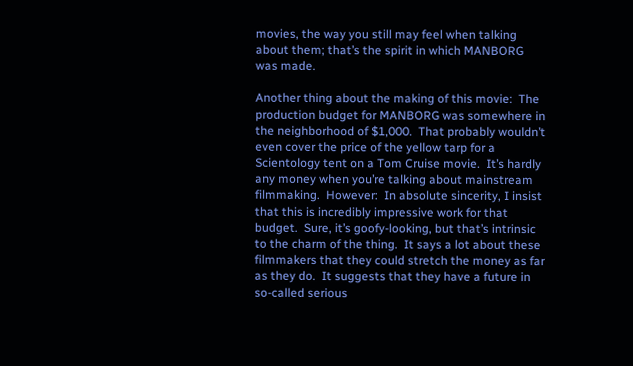movies, the way you still may feel when talking about them; that’s the spirit in which MANBORG was made.

Another thing about the making of this movie:  The production budget for MANBORG was somewhere in the neighborhood of $1,000.  That probably wouldn’t even cover the price of the yellow tarp for a Scientology tent on a Tom Cruise movie.  It’s hardly any money when you’re talking about mainstream filmmaking.  However:  In absolute sincerity, I insist that this is incredibly impressive work for that budget.  Sure, it’s goofy-looking, but that’s intrinsic to the charm of the thing.  It says a lot about these filmmakers that they could stretch the money as far as they do.  It suggests that they have a future in so-called serious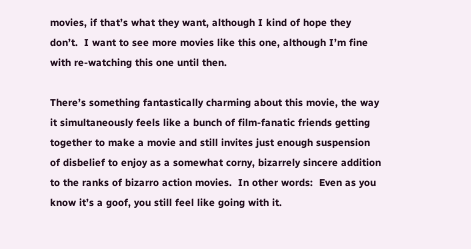movies, if that’s what they want, although I kind of hope they don’t.  I want to see more movies like this one, although I’m fine with re-watching this one until then.

There’s something fantastically charming about this movie, the way it simultaneously feels like a bunch of film-fanatic friends getting together to make a movie and still invites just enough suspension of disbelief to enjoy as a somewhat corny, bizarrely sincere addition to the ranks of bizarro action movies.  In other words:  Even as you know it’s a goof, you still feel like going with it.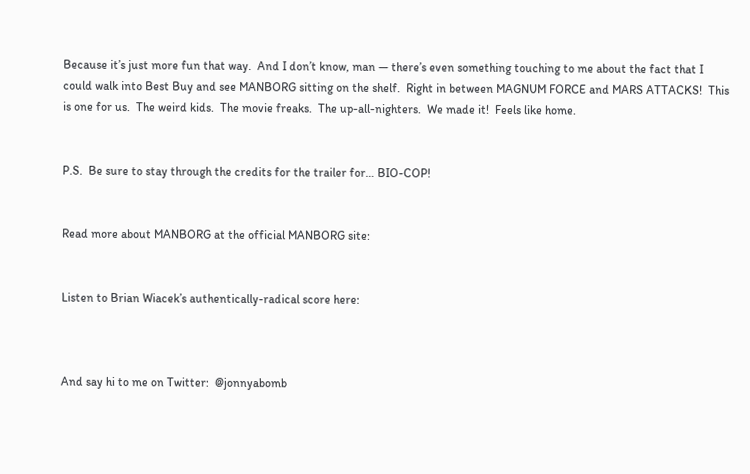Because it’s just more fun that way.  And I don’t know, man — there’s even something touching to me about the fact that I could walk into Best Buy and see MANBORG sitting on the shelf.  Right in between MAGNUM FORCE and MARS ATTACKS!  This is one for us.  The weird kids.  The movie freaks.  The up-all-nighters.  We made it!  Feels like home.


P.S.  Be sure to stay through the credits for the trailer for… BIO-COP!


Read more about MANBORG at the official MANBORG site:


Listen to Brian Wiacek’s authentically-radical score here:



And say hi to me on Twitter:  @jonnyabomb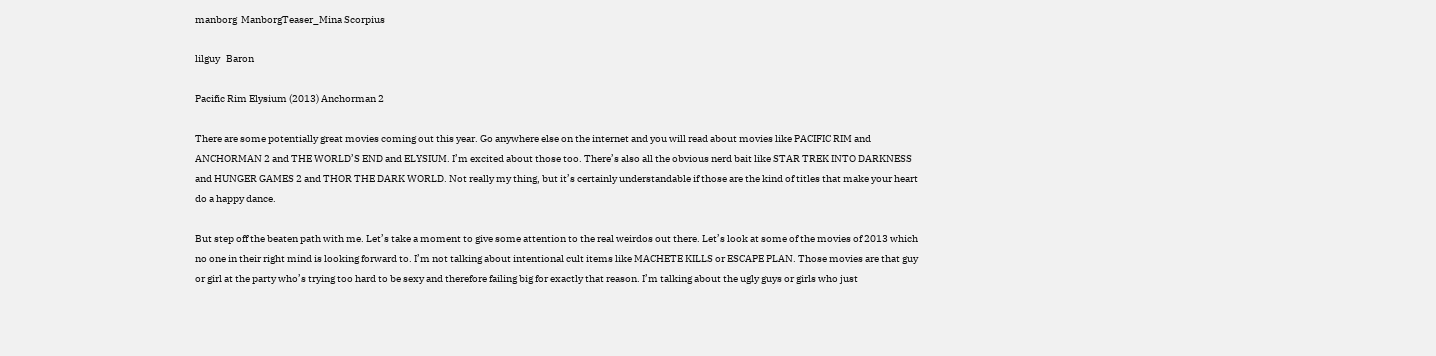manborg  ManborgTeaser_Mina Scorpius

lilguy   Baron

Pacific Rim Elysium (2013) Anchorman 2

There are some potentially great movies coming out this year. Go anywhere else on the internet and you will read about movies like PACIFIC RIM and ANCHORMAN 2 and THE WORLD’S END and ELYSIUM. I’m excited about those too. There’s also all the obvious nerd bait like STAR TREK INTO DARKNESS and HUNGER GAMES 2 and THOR THE DARK WORLD. Not really my thing, but it’s certainly understandable if those are the kind of titles that make your heart do a happy dance.

But step off the beaten path with me. Let’s take a moment to give some attention to the real weirdos out there. Let’s look at some of the movies of 2013 which no one in their right mind is looking forward to. I’m not talking about intentional cult items like MACHETE KILLS or ESCAPE PLAN. Those movies are that guy or girl at the party who’s trying too hard to be sexy and therefore failing big for exactly that reason. I’m talking about the ugly guys or girls who just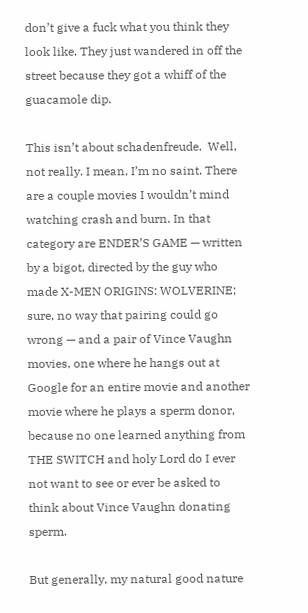don’t give a fuck what you think they look like. They just wandered in off the street because they got a whiff of the guacamole dip.

This isn’t about schadenfreude.  Well, not really. I mean, I’m no saint. There are a couple movies I wouldn’t mind watching crash and burn. In that category are ENDER’S GAME — written by a bigot, directed by the guy who made X-MEN ORIGINS: WOLVERINE; sure, no way that pairing could go wrong — and a pair of Vince Vaughn movies, one where he hangs out at Google for an entire movie and another movie where he plays a sperm donor, because no one learned anything from THE SWITCH and holy Lord do I ever not want to see or ever be asked to think about Vince Vaughn donating sperm.

But generally, my natural good nature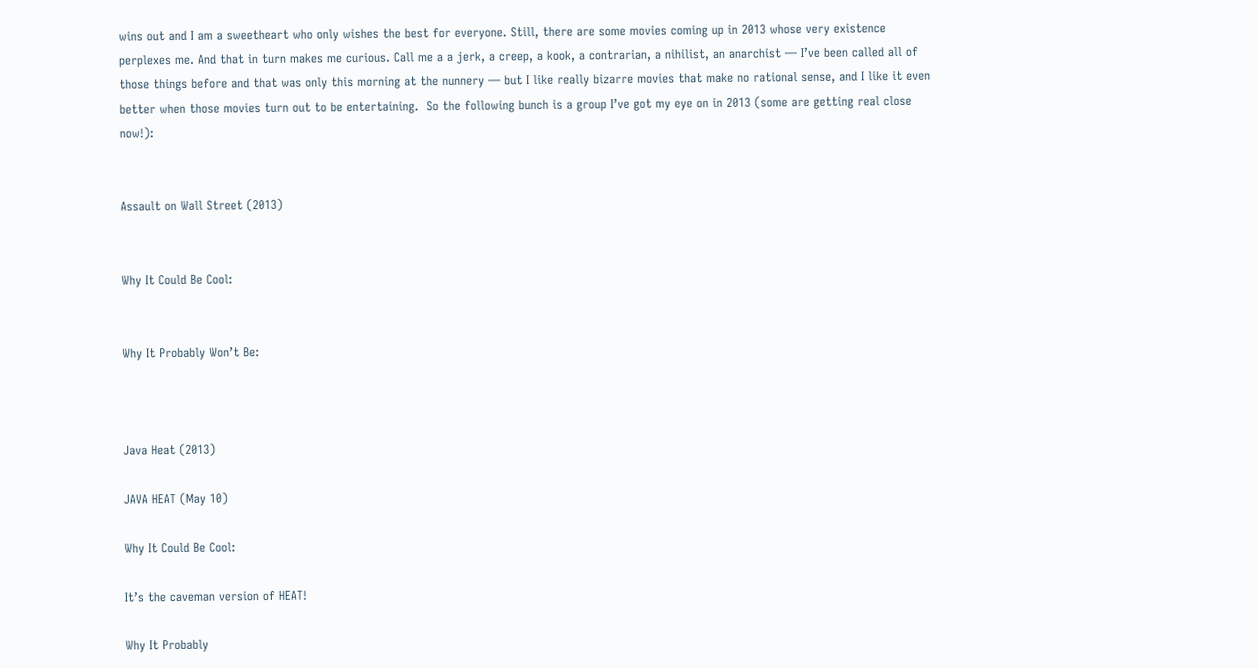wins out and I am a sweetheart who only wishes the best for everyone. Still, there are some movies coming up in 2013 whose very existence perplexes me. And that in turn makes me curious. Call me a a jerk, a creep, a kook, a contrarian, a nihilist, an anarchist — I’ve been called all of those things before and that was only this morning at the nunnery — but I like really bizarre movies that make no rational sense, and I like it even better when those movies turn out to be entertaining.  So the following bunch is a group I’ve got my eye on in 2013 (some are getting real close now!):


Assault on Wall Street (2013)


Why It Could Be Cool:


Why It Probably Won’t Be:



Java Heat (2013)

JAVA HEAT (May 10)

Why It Could Be Cool:

It’s the caveman version of HEAT!

Why It Probably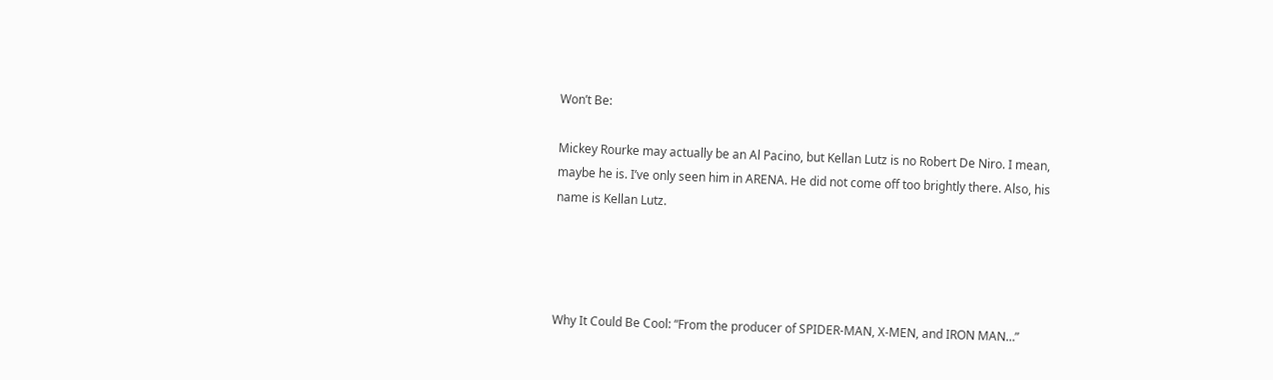Won’t Be:

Mickey Rourke may actually be an Al Pacino, but Kellan Lutz is no Robert De Niro. I mean, maybe he is. I’ve only seen him in ARENA. He did not come off too brightly there. Also, his name is Kellan Lutz.




Why It Could Be Cool: “From the producer of SPIDER-MAN, X-MEN, and IRON MAN…”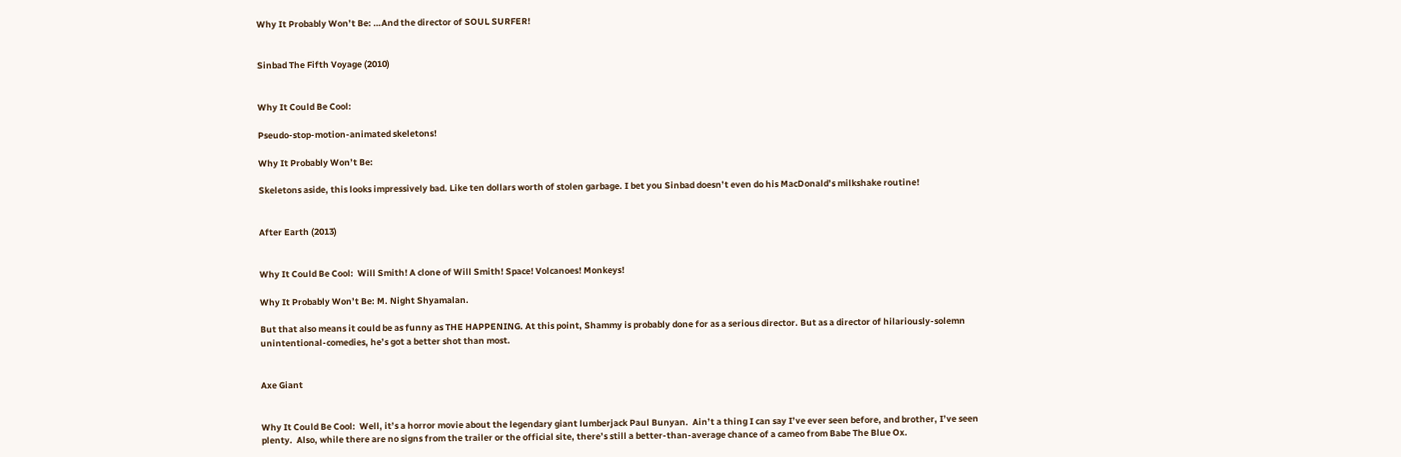Why It Probably Won’t Be: …And the director of SOUL SURFER!


Sinbad The Fifth Voyage (2010)


Why It Could Be Cool:

Pseudo-stop-motion-animated skeletons!

Why It Probably Won’t Be:

Skeletons aside, this looks impressively bad. Like ten dollars worth of stolen garbage. I bet you Sinbad doesn’t even do his MacDonald’s milkshake routine!


After Earth (2013)


Why It Could Be Cool:  Will Smith! A clone of Will Smith! Space! Volcanoes! Monkeys!

Why It Probably Won’t Be: M. Night Shyamalan.

But that also means it could be as funny as THE HAPPENING. At this point, Shammy is probably done for as a serious director. But as a director of hilariously-solemn unintentional-comedies, he’s got a better shot than most.


Axe Giant


Why It Could Be Cool:  Well, it’s a horror movie about the legendary giant lumberjack Paul Bunyan.  Ain’t a thing I can say I’ve ever seen before, and brother, I’ve seen plenty.  Also, while there are no signs from the trailer or the official site, there’s still a better-than-average chance of a cameo from Babe The Blue Ox.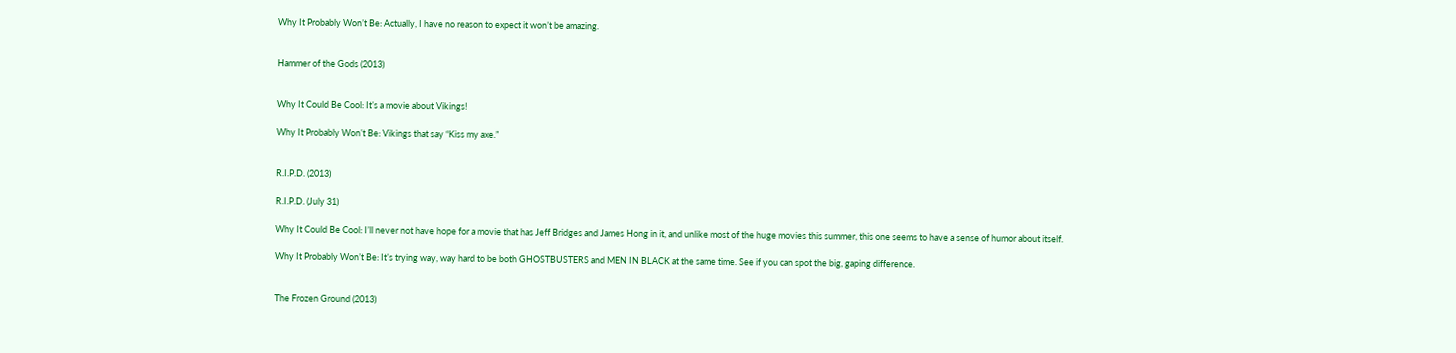Why It Probably Won’t Be: Actually, I have no reason to expect it won’t be amazing.


Hammer of the Gods (2013)


Why It Could Be Cool: It’s a movie about Vikings!

Why It Probably Won’t Be: Vikings that say “Kiss my axe.”


R.I.P.D. (2013)

R.I.P.D. (July 31)

Why It Could Be Cool: I’ll never not have hope for a movie that has Jeff Bridges and James Hong in it, and unlike most of the huge movies this summer, this one seems to have a sense of humor about itself.

Why It Probably Won’t Be: It’s trying way, way hard to be both GHOSTBUSTERS and MEN IN BLACK at the same time. See if you can spot the big, gaping difference.


The Frozen Ground (2013)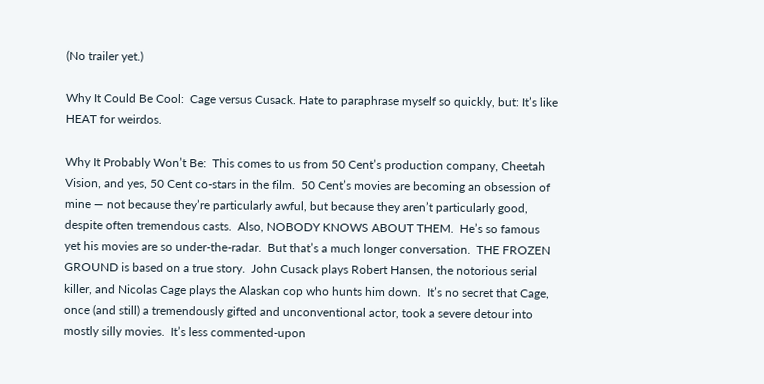(No trailer yet.)

Why It Could Be Cool:  Cage versus Cusack. Hate to paraphrase myself so quickly, but: It’s like HEAT for weirdos.

Why It Probably Won’t Be:  This comes to us from 50 Cent’s production company, Cheetah Vision, and yes, 50 Cent co-stars in the film.  50 Cent’s movies are becoming an obsession of mine — not because they’re particularly awful, but because they aren’t particularly good, despite often tremendous casts.  Also, NOBODY KNOWS ABOUT THEM.  He’s so famous yet his movies are so under-the-radar.  But that’s a much longer conversation.  THE FROZEN GROUND is based on a true story.  John Cusack plays Robert Hansen, the notorious serial killer, and Nicolas Cage plays the Alaskan cop who hunts him down.  It’s no secret that Cage, once (and still) a tremendously gifted and unconventional actor, took a severe detour into mostly silly movies.  It’s less commented-upon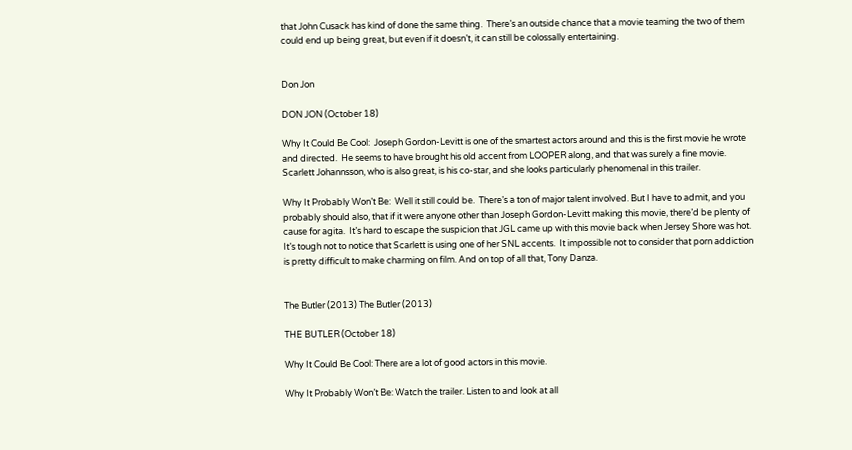that John Cusack has kind of done the same thing.  There’s an outside chance that a movie teaming the two of them could end up being great, but even if it doesn’t, it can still be colossally entertaining.


Don Jon

DON JON (October 18)

Why It Could Be Cool:  Joseph Gordon-Levitt is one of the smartest actors around and this is the first movie he wrote and directed.  He seems to have brought his old accent from LOOPER along, and that was surely a fine movie.  Scarlett Johannsson, who is also great, is his co-star, and she looks particularly phenomenal in this trailer.

Why It Probably Won’t Be:  Well it still could be.  There’s a ton of major talent involved. But I have to admit, and you probably should also, that if it were anyone other than Joseph Gordon-Levitt making this movie, there’d be plenty of cause for agita.  It’s hard to escape the suspicion that JGL came up with this movie back when Jersey Shore was hot.  It’s tough not to notice that Scarlett is using one of her SNL accents.  It impossible not to consider that porn addiction is pretty difficult to make charming on film. And on top of all that, Tony Danza.


The Butler (2013) The Butler (2013)

THE BUTLER (October 18)

Why It Could Be Cool: There are a lot of good actors in this movie.

Why It Probably Won’t Be: Watch the trailer. Listen to and look at all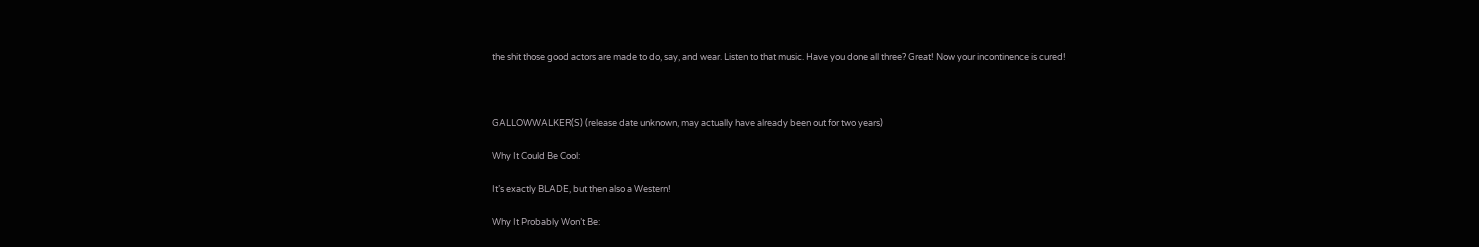the shit those good actors are made to do, say, and wear. Listen to that music. Have you done all three? Great! Now your incontinence is cured!



GALLOWWALKER(S) (release date unknown, may actually have already been out for two years)

Why It Could Be Cool:

It’s exactly BLADE, but then also a Western!

Why It Probably Won’t Be: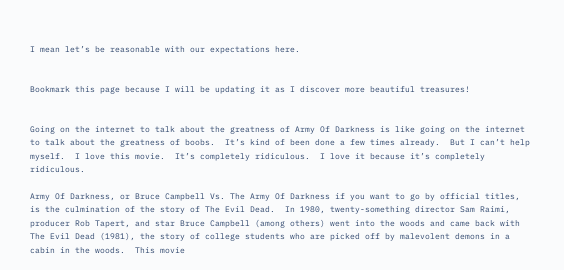I mean let’s be reasonable with our expectations here.


Bookmark this page because I will be updating it as I discover more beautiful treasures!


Going on the internet to talk about the greatness of Army Of Darkness is like going on the internet to talk about the greatness of boobs.  It’s kind of been done a few times already.  But I can’t help myself.  I love this movie.  It’s completely ridiculous.  I love it because it’s completely ridiculous.

Army Of Darkness, or Bruce Campbell Vs. The Army Of Darkness if you want to go by official titles, is the culmination of the story of The Evil Dead.  In 1980, twenty-something director Sam Raimi, producer Rob Tapert, and star Bruce Campbell (among others) went into the woods and came back with The Evil Dead (1981), the story of college students who are picked off by malevolent demons in a cabin in the woods.  This movie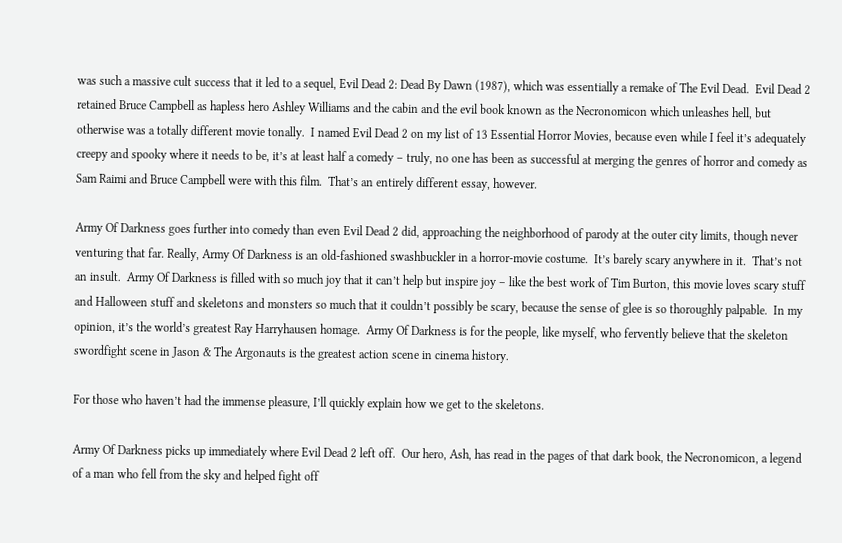was such a massive cult success that it led to a sequel, Evil Dead 2: Dead By Dawn (1987), which was essentially a remake of The Evil Dead.  Evil Dead 2 retained Bruce Campbell as hapless hero Ashley Williams and the cabin and the evil book known as the Necronomicon which unleashes hell, but otherwise was a totally different movie tonally.  I named Evil Dead 2 on my list of 13 Essential Horror Movies, because even while I feel it’s adequately creepy and spooky where it needs to be, it’s at least half a comedy – truly, no one has been as successful at merging the genres of horror and comedy as Sam Raimi and Bruce Campbell were with this film.  That’s an entirely different essay, however.

Army Of Darkness goes further into comedy than even Evil Dead 2 did, approaching the neighborhood of parody at the outer city limits, though never venturing that far. Really, Army Of Darkness is an old-fashioned swashbuckler in a horror-movie costume.  It’s barely scary anywhere in it.  That’s not an insult.  Army Of Darkness is filled with so much joy that it can’t help but inspire joy – like the best work of Tim Burton, this movie loves scary stuff and Halloween stuff and skeletons and monsters so much that it couldn’t possibly be scary, because the sense of glee is so thoroughly palpable.  In my opinion, it’s the world’s greatest Ray Harryhausen homage.  Army Of Darkness is for the people, like myself, who fervently believe that the skeleton swordfight scene in Jason & The Argonauts is the greatest action scene in cinema history.

For those who haven’t had the immense pleasure, I’ll quickly explain how we get to the skeletons.

Army Of Darkness picks up immediately where Evil Dead 2 left off.  Our hero, Ash, has read in the pages of that dark book, the Necronomicon, a legend of a man who fell from the sky and helped fight off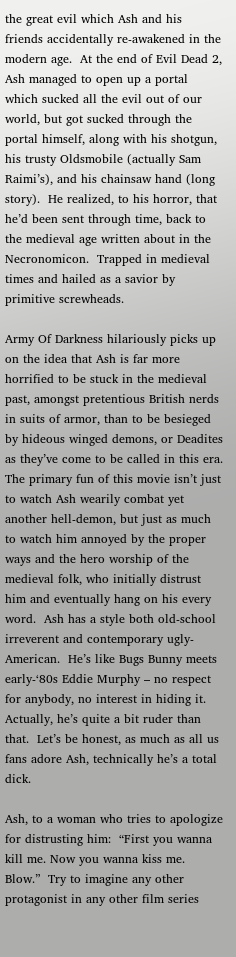the great evil which Ash and his friends accidentally re-awakened in the modern age.  At the end of Evil Dead 2, Ash managed to open up a portal which sucked all the evil out of our world, but got sucked through the portal himself, along with his shotgun, his trusty Oldsmobile (actually Sam Raimi’s), and his chainsaw hand (long story).  He realized, to his horror, that he’d been sent through time, back to the medieval age written about in the Necronomicon.  Trapped in medieval times and hailed as a savior by primitive screwheads.

Army Of Darkness hilariously picks up on the idea that Ash is far more horrified to be stuck in the medieval past, amongst pretentious British nerds in suits of armor, than to be besieged by hideous winged demons, or Deadites as they’ve come to be called in this era.  The primary fun of this movie isn’t just to watch Ash wearily combat yet another hell-demon, but just as much to watch him annoyed by the proper ways and the hero worship of the medieval folk, who initially distrust him and eventually hang on his every word.  Ash has a style both old-school irreverent and contemporary ugly-American.  He’s like Bugs Bunny meets early-‘80s Eddie Murphy – no respect for anybody, no interest in hiding it.  Actually, he’s quite a bit ruder than that.  Let’s be honest, as much as all us fans adore Ash, technically he’s a total dick.

Ash, to a woman who tries to apologize for distrusting him:  “First you wanna kill me. Now you wanna kiss me. Blow.”  Try to imagine any other protagonist in any other film series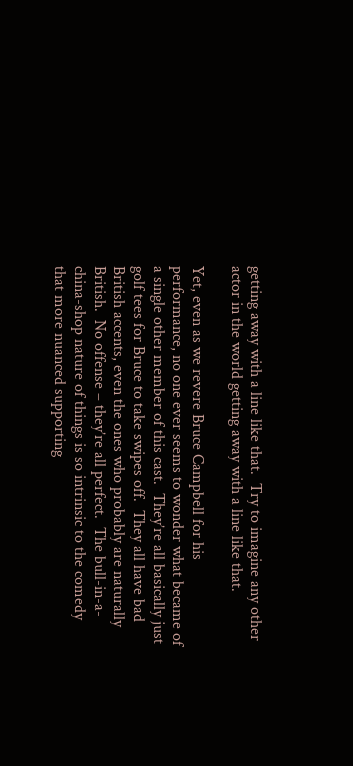getting away with a line like that.  Try to imagine any other actor in the world getting away with a line like that.

Yet, even as we revere Bruce Campbell for his performance, no one ever seems to wonder what became of a single other member of this cast.  They’re all basically just golf tees for Bruce to take swipes off.  They all have bad British accents, even the ones who probably are naturally British.  No offense – they’re all perfect.  The bull-in-a-china-shop nature of things is so intrinsic to the comedy that more nuanced supporting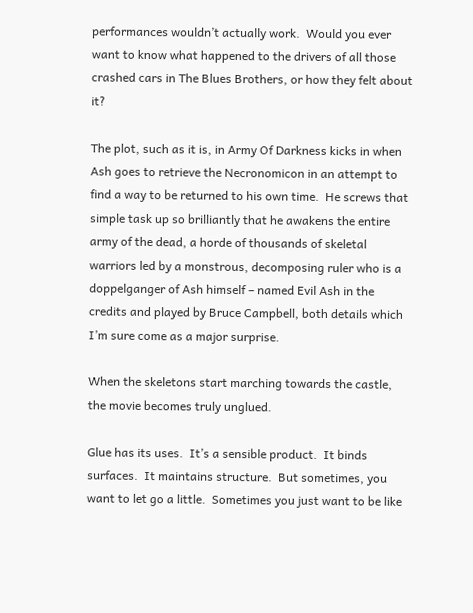performances wouldn’t actually work.  Would you ever want to know what happened to the drivers of all those crashed cars in The Blues Brothers, or how they felt about it?

The plot, such as it is, in Army Of Darkness kicks in when Ash goes to retrieve the Necronomicon in an attempt to find a way to be returned to his own time.  He screws that simple task up so brilliantly that he awakens the entire army of the dead, a horde of thousands of skeletal warriors led by a monstrous, decomposing ruler who is a doppelganger of Ash himself – named Evil Ash in the credits and played by Bruce Campbell, both details which I’m sure come as a major surprise.

When the skeletons start marching towards the castle, the movie becomes truly unglued.

Glue has its uses.  It’s a sensible product.  It binds surfaces.  It maintains structure.  But sometimes, you want to let go a little.  Sometimes you just want to be like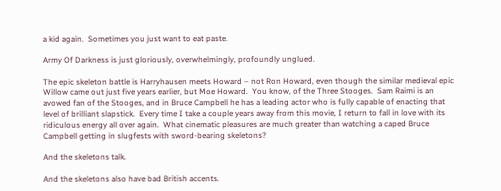a kid again.  Sometimes you just want to eat paste.

Army Of Darkness is just gloriously, overwhelmingly, profoundly unglued.

The epic skeleton battle is Harryhausen meets Howard – not Ron Howard, even though the similar medieval epic Willow came out just five years earlier, but Moe Howard.  You know, of the Three Stooges.  Sam Raimi is an avowed fan of the Stooges, and in Bruce Campbell he has a leading actor who is fully capable of enacting that level of brilliant slapstick.  Every time I take a couple years away from this movie, I return to fall in love with its ridiculous energy all over again.  What cinematic pleasures are much greater than watching a caped Bruce Campbell getting in slugfests with sword-bearing skeletons?

And the skeletons talk.

And the skeletons also have bad British accents.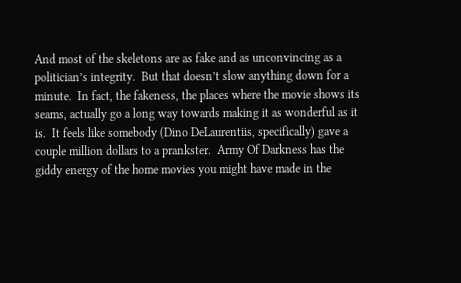And most of the skeletons are as fake and as unconvincing as a politician’s integrity.  But that doesn’t slow anything down for a minute.  In fact, the fakeness, the places where the movie shows its seams, actually go a long way towards making it as wonderful as it is.  It feels like somebody (Dino DeLaurentiis, specifically) gave a couple million dollars to a prankster.  Army Of Darkness has the giddy energy of the home movies you might have made in the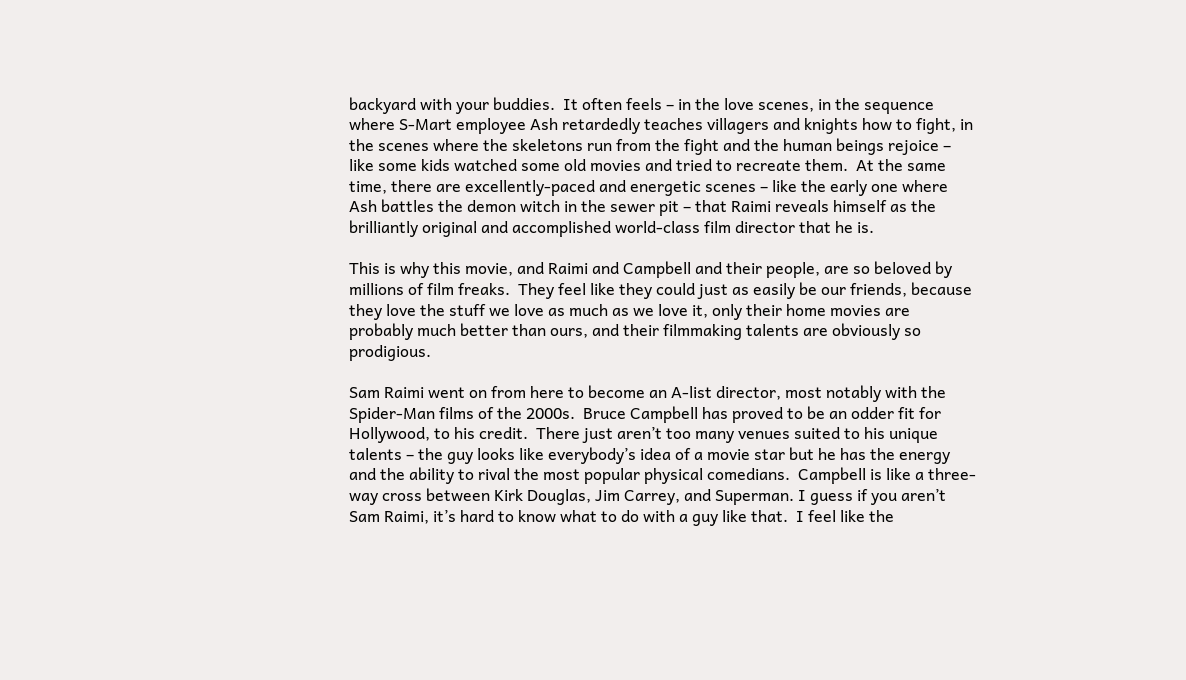backyard with your buddies.  It often feels – in the love scenes, in the sequence where S-Mart employee Ash retardedly teaches villagers and knights how to fight, in the scenes where the skeletons run from the fight and the human beings rejoice – like some kids watched some old movies and tried to recreate them.  At the same time, there are excellently-paced and energetic scenes – like the early one where Ash battles the demon witch in the sewer pit – that Raimi reveals himself as the brilliantly original and accomplished world-class film director that he is.

This is why this movie, and Raimi and Campbell and their people, are so beloved by millions of film freaks.  They feel like they could just as easily be our friends, because they love the stuff we love as much as we love it, only their home movies are probably much better than ours, and their filmmaking talents are obviously so prodigious.

Sam Raimi went on from here to become an A-list director, most notably with the Spider-Man films of the 2000s.  Bruce Campbell has proved to be an odder fit for Hollywood, to his credit.  There just aren’t too many venues suited to his unique talents – the guy looks like everybody’s idea of a movie star but he has the energy and the ability to rival the most popular physical comedians.  Campbell is like a three-way cross between Kirk Douglas, Jim Carrey, and Superman. I guess if you aren’t Sam Raimi, it’s hard to know what to do with a guy like that.  I feel like the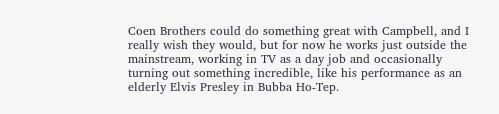Coen Brothers could do something great with Campbell, and I really wish they would, but for now he works just outside the mainstream, working in TV as a day job and occasionally turning out something incredible, like his performance as an elderly Elvis Presley in Bubba Ho-Tep.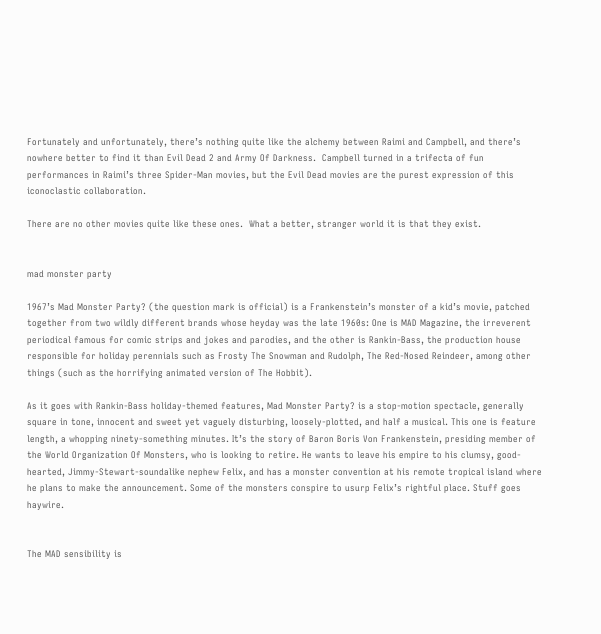Fortunately and unfortunately, there’s nothing quite like the alchemy between Raimi and Campbell, and there’s nowhere better to find it than Evil Dead 2 and Army Of Darkness.  Campbell turned in a trifecta of fun performances in Raimi’s three Spider-Man movies, but the Evil Dead movies are the purest expression of this iconoclastic collaboration.

There are no other movies quite like these ones.  What a better, stranger world it is that they exist.


mad monster party

1967’s Mad Monster Party? (the question mark is official) is a Frankenstein’s monster of a kid’s movie, patched together from two wildly different brands whose heyday was the late 1960s: One is MAD Magazine, the irreverent periodical famous for comic strips and jokes and parodies, and the other is Rankin-Bass, the production house responsible for holiday perennials such as Frosty The Snowman and Rudolph, The Red-Nosed Reindeer, among other things (such as the horrifying animated version of The Hobbit).

As it goes with Rankin-Bass holiday-themed features, Mad Monster Party? is a stop-motion spectacle, generally square in tone, innocent and sweet yet vaguely disturbing, loosely-plotted, and half a musical. This one is feature length, a whopping ninety-something minutes. It’s the story of Baron Boris Von Frankenstein, presiding member of the World Organization Of Monsters, who is looking to retire. He wants to leave his empire to his clumsy, good-hearted, Jimmy-Stewart-soundalike nephew Felix, and has a monster convention at his remote tropical island where he plans to make the announcement. Some of the monsters conspire to usurp Felix’s rightful place. Stuff goes haywire.


The MAD sensibility is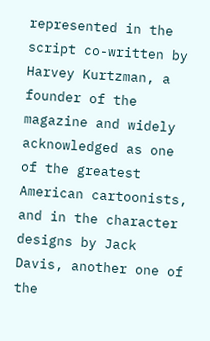represented in the script co-written by Harvey Kurtzman, a founder of the magazine and widely acknowledged as one of the greatest American cartoonists, and in the character designs by Jack Davis, another one of the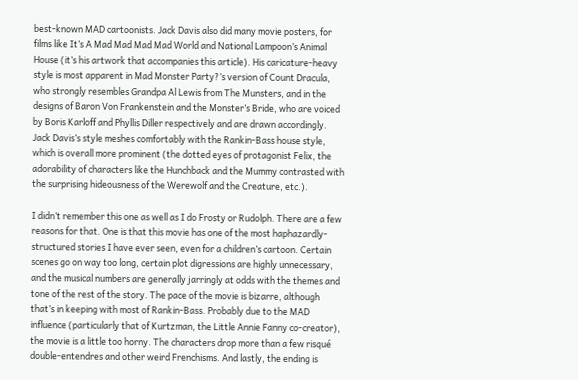best-known MAD cartoonists. Jack Davis also did many movie posters, for films like It’s A Mad Mad Mad Mad World and National Lampoon’s Animal House (it’s his artwork that accompanies this article). His caricature-heavy style is most apparent in Mad Monster Party?’s version of Count Dracula, who strongly resembles Grandpa Al Lewis from The Munsters, and in the designs of Baron Von Frankenstein and the Monster’s Bride, who are voiced by Boris Karloff and Phyllis Diller respectively and are drawn accordingly. Jack Davis’s style meshes comfortably with the Rankin-Bass house style, which is overall more prominent (the dotted eyes of protagonist Felix, the adorability of characters like the Hunchback and the Mummy contrasted with the surprising hideousness of the Werewolf and the Creature, etc.).

I didn’t remember this one as well as I do Frosty or Rudolph. There are a few reasons for that. One is that this movie has one of the most haphazardly-structured stories I have ever seen, even for a children’s cartoon. Certain scenes go on way too long, certain plot digressions are highly unnecessary, and the musical numbers are generally jarringly at odds with the themes and tone of the rest of the story. The pace of the movie is bizarre, although that’s in keeping with most of Rankin-Bass. Probably due to the MAD influence (particularly that of Kurtzman, the Little Annie Fanny co-creator), the movie is a little too horny. The characters drop more than a few risqué double-entendres and other weird Frenchisms. And lastly, the ending is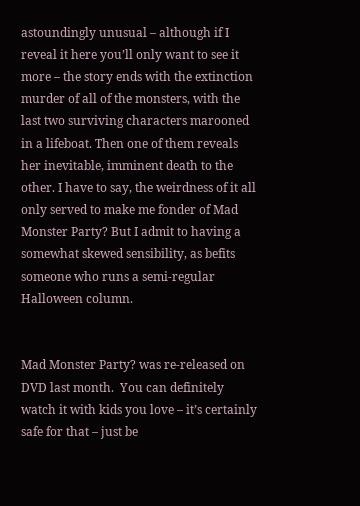astoundingly unusual – although if I reveal it here you’ll only want to see it more – the story ends with the extinction murder of all of the monsters, with the last two surviving characters marooned in a lifeboat. Then one of them reveals her inevitable, imminent death to the other. I have to say, the weirdness of it all only served to make me fonder of Mad Monster Party? But I admit to having a somewhat skewed sensibility, as befits someone who runs a semi-regular Halloween column.


Mad Monster Party? was re-released on DVD last month.  You can definitely watch it with kids you love – it’s certainly safe for that – just be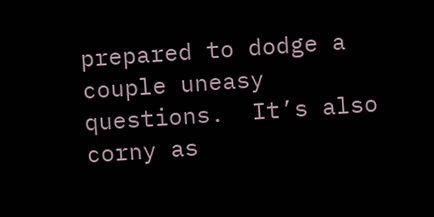prepared to dodge a couple uneasy questions.  It’s also corny as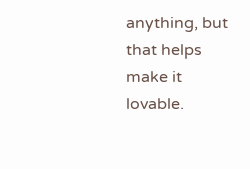anything, but that helps make it lovable.